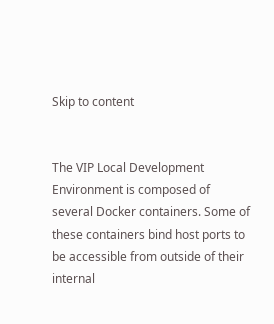Skip to content


The VIP Local Development Environment is composed of several Docker containers. Some of these containers bind host ports to be accessible from outside of their internal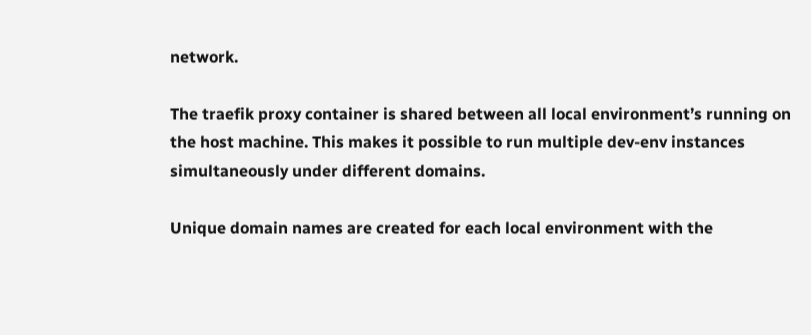network.

The traefik proxy container is shared between all local environment’s running on the host machine. This makes it possible to run multiple dev-env instances simultaneously under different domains.

Unique domain names are created for each local environment with the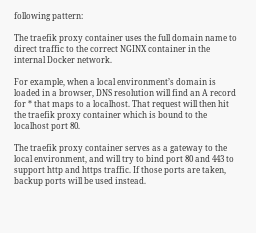following pattern:

The traefik proxy container uses the full domain name to direct traffic to the correct NGINX container in the internal Docker network.

For example, when a local environment’s domain is loaded in a browser, DNS resolution will find an A record for * that maps to a localhost. That request will then hit the traefik proxy container which is bound to the localhost port 80.

The traefik proxy container serves as a gateway to the local environment, and will try to bind port 80 and 443 to support http and https traffic. If those ports are taken, backup ports will be used instead.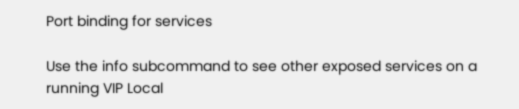Port binding for services

Use the info subcommand to see other exposed services on a running VIP Local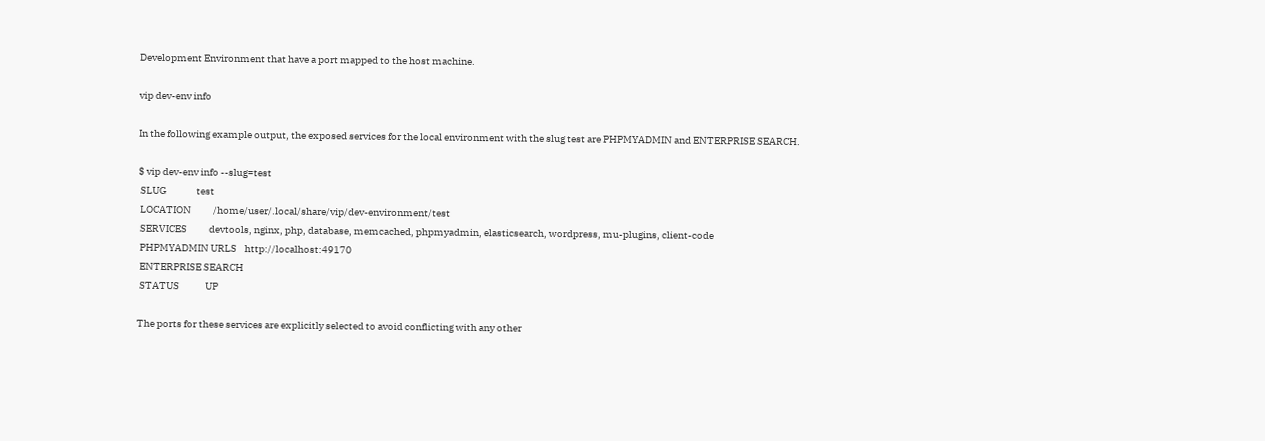Development Environment that have a port mapped to the host machine.

vip dev-env info

In the following example output, the exposed services for the local environment with the slug test are PHPMYADMIN and ENTERPRISE SEARCH.

$ vip dev-env info --slug=test
 SLUG               test
 LOCATION           /home/user/.local/share/vip/dev-environment/test
 SERVICES           devtools, nginx, php, database, memcached, phpmyadmin, elasticsearch, wordpress, mu-plugins, client-code
 PHPMYADMIN URLS    http://localhost:49170
 ENTERPRISE SEARCH
 STATUS             UP

The ports for these services are explicitly selected to avoid conflicting with any other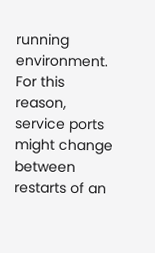running environment. For this reason, service ports might change between restarts of an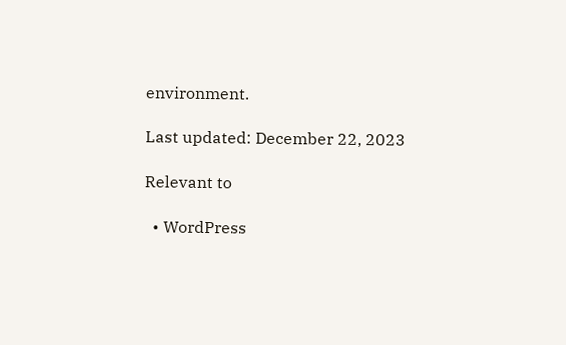environment.

Last updated: December 22, 2023

Relevant to

  • WordPress